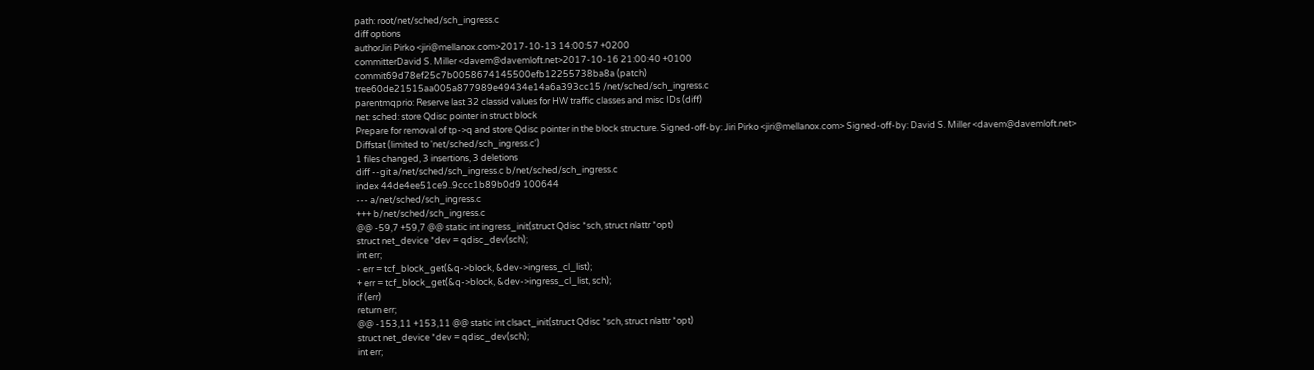path: root/net/sched/sch_ingress.c
diff options
authorJiri Pirko <jiri@mellanox.com>2017-10-13 14:00:57 +0200
committerDavid S. Miller <davem@davemloft.net>2017-10-16 21:00:40 +0100
commit69d78ef25c7b0058674145500efb12255738ba8a (patch)
tree60de21515aa005a877989e49434e14a6a393cc15 /net/sched/sch_ingress.c
parentmqprio: Reserve last 32 classid values for HW traffic classes and misc IDs (diff)
net: sched: store Qdisc pointer in struct block
Prepare for removal of tp->q and store Qdisc pointer in the block structure. Signed-off-by: Jiri Pirko <jiri@mellanox.com> Signed-off-by: David S. Miller <davem@davemloft.net>
Diffstat (limited to 'net/sched/sch_ingress.c')
1 files changed, 3 insertions, 3 deletions
diff --git a/net/sched/sch_ingress.c b/net/sched/sch_ingress.c
index 44de4ee51ce9..9ccc1b89b0d9 100644
--- a/net/sched/sch_ingress.c
+++ b/net/sched/sch_ingress.c
@@ -59,7 +59,7 @@ static int ingress_init(struct Qdisc *sch, struct nlattr *opt)
struct net_device *dev = qdisc_dev(sch);
int err;
- err = tcf_block_get(&q->block, &dev->ingress_cl_list);
+ err = tcf_block_get(&q->block, &dev->ingress_cl_list, sch);
if (err)
return err;
@@ -153,11 +153,11 @@ static int clsact_init(struct Qdisc *sch, struct nlattr *opt)
struct net_device *dev = qdisc_dev(sch);
int err;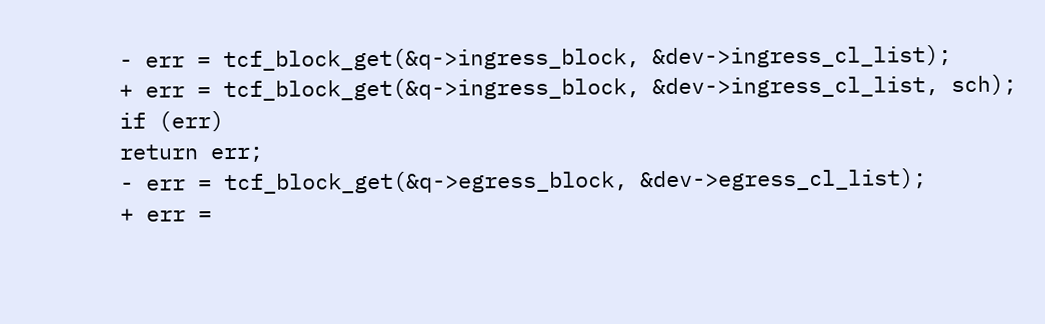- err = tcf_block_get(&q->ingress_block, &dev->ingress_cl_list);
+ err = tcf_block_get(&q->ingress_block, &dev->ingress_cl_list, sch);
if (err)
return err;
- err = tcf_block_get(&q->egress_block, &dev->egress_cl_list);
+ err =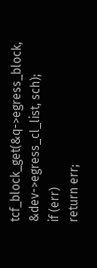tcf_block_get(&q->egress_block, &dev->egress_cl_list, sch);
if (err)
return err;